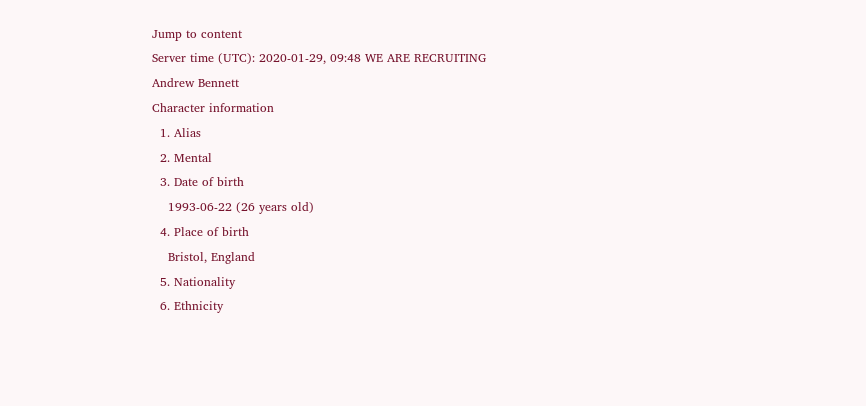Jump to content
Server time (UTC): 2020-01-29, 09:48 WE ARE RECRUITING
Andrew Bennett
Character information
  1. Alias
  2. Mental
  3. Date of birth
    1993-06-22 (26 years old)
  4. Place of birth
    Bristol, England
  5. Nationality
  6. Ethnicity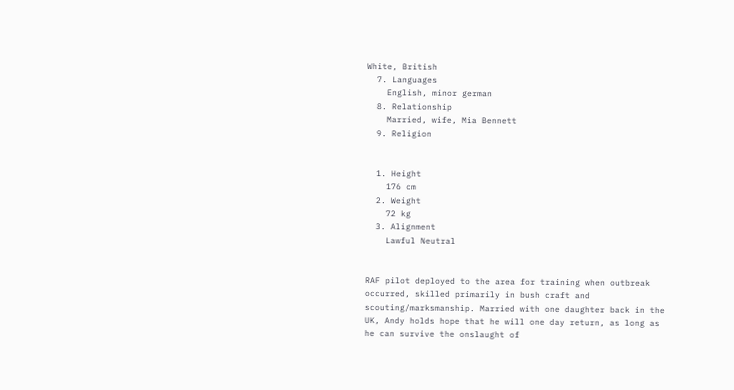White, British
  7. Languages
    English, minor german
  8. Relationship
    Married, wife, Mia Bennett
  9. Religion


  1. Height
    176 cm
  2. Weight
    72 kg
  3. Alignment
    Lawful Neutral


RAF pilot deployed to the area for training when outbreak occurred, skilled primarily in bush craft and scouting/marksmanship. Married with one daughter back in the UK, Andy holds hope that he will one day return, as long as he can survive the onslaught of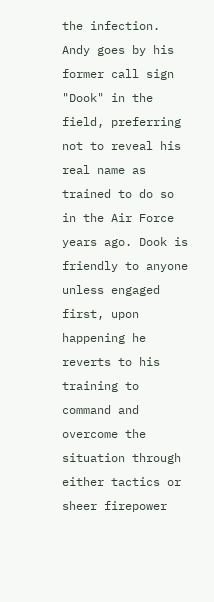the infection. Andy goes by his former call sign "Dook" in the field, preferring not to reveal his real name as trained to do so in the Air Force years ago. Dook is friendly to anyone unless engaged first, upon happening he reverts to his training to command and overcome the situation through either tactics or sheer firepower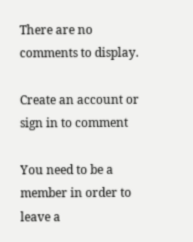There are no comments to display.

Create an account or sign in to comment

You need to be a member in order to leave a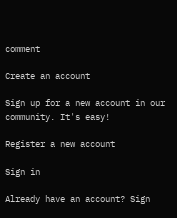comment

Create an account

Sign up for a new account in our community. It's easy!

Register a new account

Sign in

Already have an account? Sign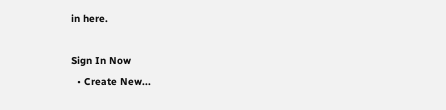in here.

Sign In Now
  • Create New...